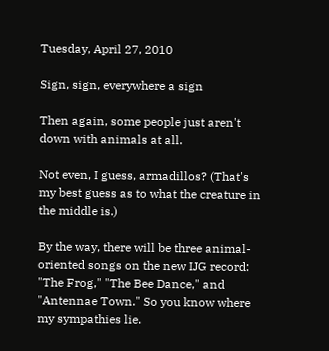Tuesday, April 27, 2010

Sign, sign, everywhere a sign

Then again, some people just aren't down with animals at all.

Not even, I guess, armadillos? (That's my best guess as to what the creature in the middle is.)

By the way, there will be three animal-oriented songs on the new IJG record: "The Frog," "The Bee Dance," and "Antennae Town." So you know where my sympathies lie.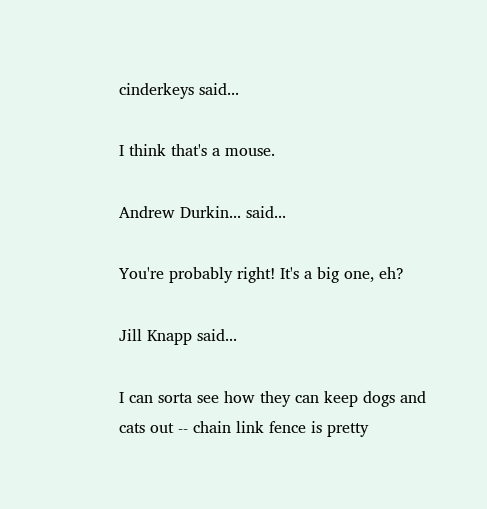cinderkeys said...

I think that's a mouse.

Andrew Durkin... said...

You're probably right! It's a big one, eh?

Jill Knapp said...

I can sorta see how they can keep dogs and cats out -- chain link fence is pretty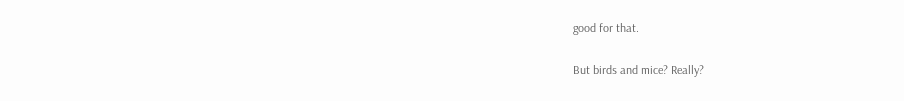good for that.

But birds and mice? Really?